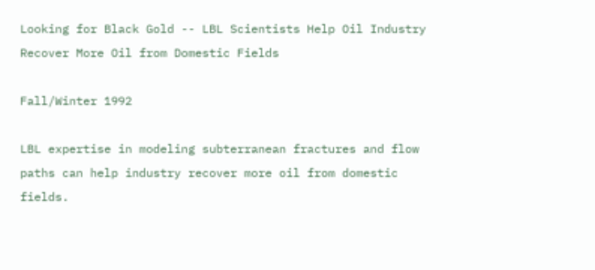Looking for Black Gold -- LBL Scientists Help Oil Industry Recover More Oil from Domestic Fields

Fall/Winter 1992

LBL expertise in modeling subterranean fractures and flow paths can help industry recover more oil from domestic fields.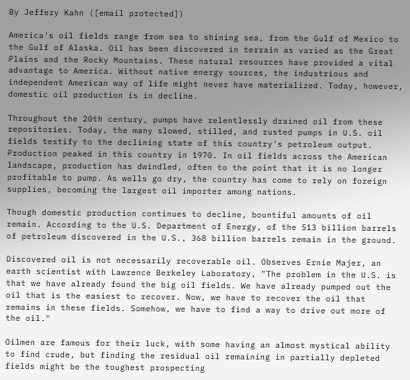By Jeffery Kahn ([email protected])

America's oil fields range from sea to shining sea, from the Gulf of Mexico to the Gulf of Alaska. Oil has been discovered in terrain as varied as the Great Plains and the Rocky Mountains. These natural resources have provided a vital advantage to America. Without native energy sources, the industrious and independent American way of life might never have materialized. Today, however, domestic oil production is in decline.

Throughout the 20th century, pumps have relentlessly drained oil from these repositories. Today, the many slowed, stilled, and rusted pumps in U.S. oil fields testify to the declining state of this country's petroleum output. Production peaked in this country in 1970. In oil fields across the American landscape, production has dwindled, often to the point that it is no longer profitable to pump. As wells go dry, the country has come to rely on foreign supplies, becoming the largest oil importer among nations.

Though domestic production continues to decline, bountiful amounts of oil remain. According to the U.S. Department of Energy, of the 513 billion barrels of petroleum discovered in the U.S., 368 billion barrels remain in the ground.

Discovered oil is not necessarily recoverable oil. Observes Ernie Majer, an earth scientist with Lawrence Berkeley Laboratory, "The problem in the U.S. is that we have already found the big oil fields. We have already pumped out the oil that is the easiest to recover. Now, we have to recover the oil that remains in these fields. Somehow, we have to find a way to drive out more of the oil."

Oilmen are famous for their luck, with some having an almost mystical ability to find crude, but finding the residual oil remaining in partially depleted fields might be the toughest prospecting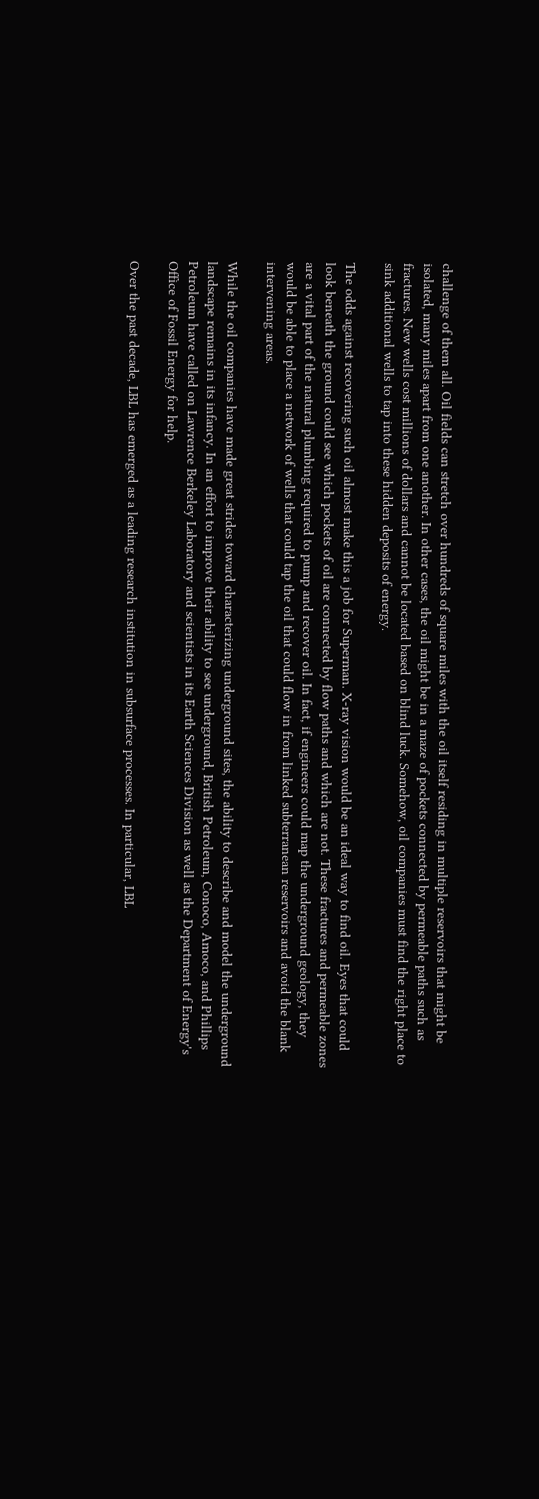challenge of them all. Oil fields can stretch over hundreds of square miles with the oil itself residing in multiple reservoirs that might be isolated, many miles apart from one another. In other cases, the oil might be in a maze of pockets connected by permeable paths such as fractures. New wells cost millions of dollars and cannot be located based on blind luck. Somehow, oil companies must find the right place to sink additional wells to tap into these hidden deposits of energy.

The odds against recovering such oil almost make this a job for Superman. X-ray vision would be an ideal way to find oil. Eyes that could look beneath the ground could see which pockets of oil are connected by flow paths and which are not. These fractures and permeable zones are a vital part of the natural plumbing required to pump and recover oil. In fact, if engineers could map the underground geology, they would be able to place a network of wells that could tap the oil that could flow in from linked subterranean reservoirs and avoid the blank intervening areas.

While the oil companies have made great strides toward characterizing underground sites, the ability to describe and model the underground landscape remains in its infancy. In an effort to improve their ability to see underground, British Petroleum, Conoco, Amoco, and Phillips Petroleum have called on Lawrence Berkeley Laboratory and scientists in its Earth Sciences Division as well as the Department of Energy's Office of Fossil Energy for help.

Over the past decade, LBL has emerged as a leading research institution in subsurface processes. In particular, LBL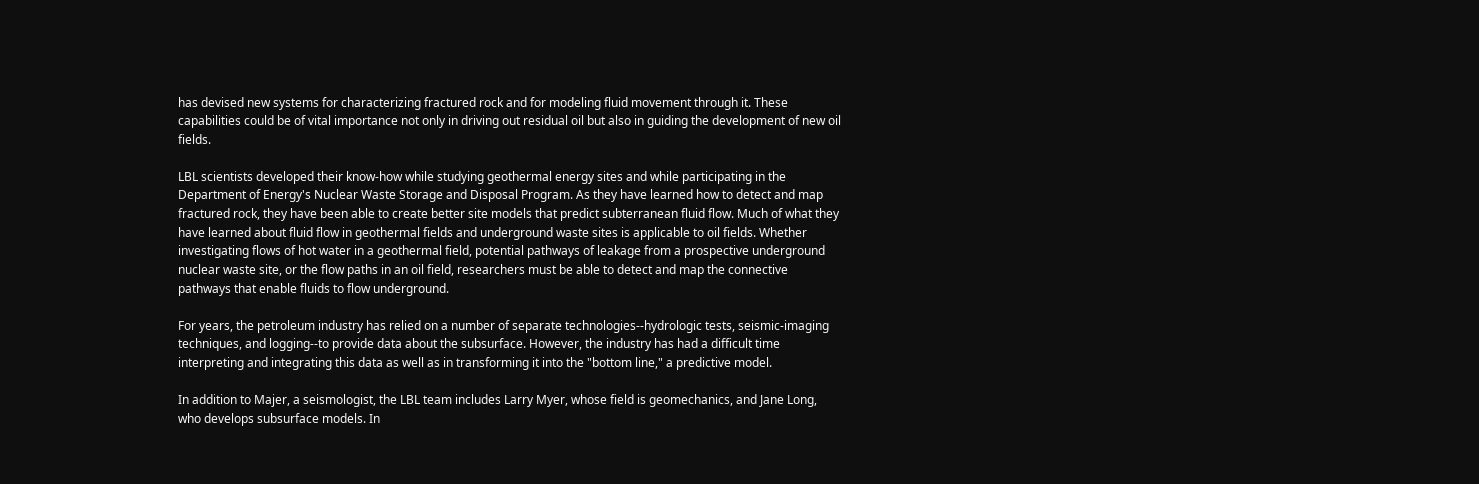has devised new systems for characterizing fractured rock and for modeling fluid movement through it. These capabilities could be of vital importance not only in driving out residual oil but also in guiding the development of new oil fields.

LBL scientists developed their know-how while studying geothermal energy sites and while participating in the Department of Energy's Nuclear Waste Storage and Disposal Program. As they have learned how to detect and map fractured rock, they have been able to create better site models that predict subterranean fluid flow. Much of what they have learned about fluid flow in geothermal fields and underground waste sites is applicable to oil fields. Whether investigating flows of hot water in a geothermal field, potential pathways of leakage from a prospective underground nuclear waste site, or the flow paths in an oil field, researchers must be able to detect and map the connective pathways that enable fluids to flow underground.

For years, the petroleum industry has relied on a number of separate technologies--hydrologic tests, seismic-imaging techniques, and logging--to provide data about the subsurface. However, the industry has had a difficult time interpreting and integrating this data as well as in transforming it into the "bottom line," a predictive model.

In addition to Majer, a seismologist, the LBL team includes Larry Myer, whose field is geomechanics, and Jane Long, who develops subsurface models. In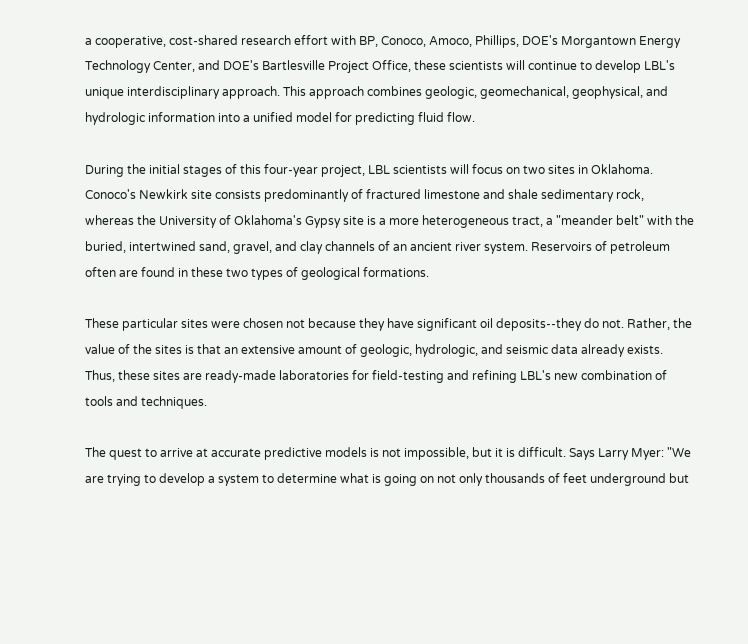a cooperative, cost-shared research effort with BP, Conoco, Amoco, Phillips, DOE's Morgantown Energy Technology Center, and DOE's Bartlesville Project Office, these scientists will continue to develop LBL's unique interdisciplinary approach. This approach combines geologic, geomechanical, geophysical, and hydrologic information into a unified model for predicting fluid flow.

During the initial stages of this four-year project, LBL scientists will focus on two sites in Oklahoma. Conoco's Newkirk site consists predominantly of fractured limestone and shale sedimentary rock, whereas the University of Oklahoma's Gypsy site is a more heterogeneous tract, a "meander belt" with the buried, intertwined sand, gravel, and clay channels of an ancient river system. Reservoirs of petroleum often are found in these two types of geological formations.

These particular sites were chosen not because they have significant oil deposits--they do not. Rather, the value of the sites is that an extensive amount of geologic, hydrologic, and seismic data already exists. Thus, these sites are ready-made laboratories for field-testing and refining LBL's new combination of tools and techniques.

The quest to arrive at accurate predictive models is not impossible, but it is difficult. Says Larry Myer: "We are trying to develop a system to determine what is going on not only thousands of feet underground but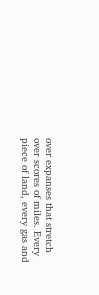over expanses that stretch over scores of miles. Every piece of land, every gas and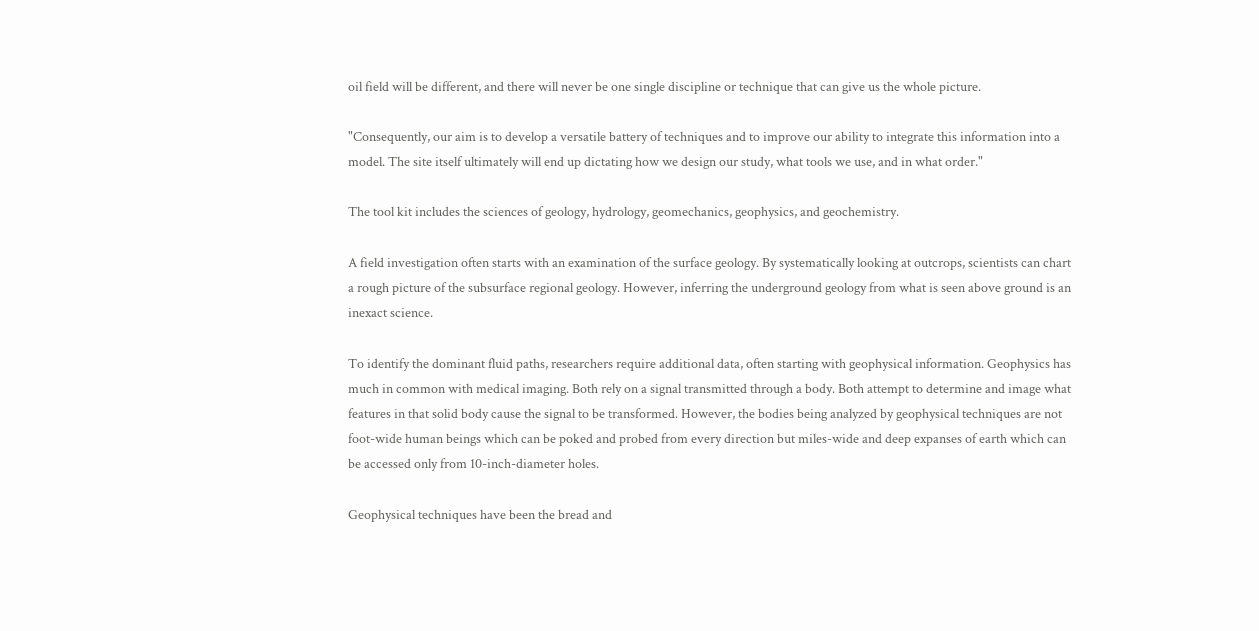oil field will be different, and there will never be one single discipline or technique that can give us the whole picture.

"Consequently, our aim is to develop a versatile battery of techniques and to improve our ability to integrate this information into a model. The site itself ultimately will end up dictating how we design our study, what tools we use, and in what order."

The tool kit includes the sciences of geology, hydrology, geomechanics, geophysics, and geochemistry.

A field investigation often starts with an examination of the surface geology. By systematically looking at outcrops, scientists can chart a rough picture of the subsurface regional geology. However, inferring the underground geology from what is seen above ground is an inexact science.

To identify the dominant fluid paths, researchers require additional data, often starting with geophysical information. Geophysics has much in common with medical imaging. Both rely on a signal transmitted through a body. Both attempt to determine and image what features in that solid body cause the signal to be transformed. However, the bodies being analyzed by geophysical techniques are not foot-wide human beings which can be poked and probed from every direction but miles-wide and deep expanses of earth which can be accessed only from 10-inch-diameter holes.

Geophysical techniques have been the bread and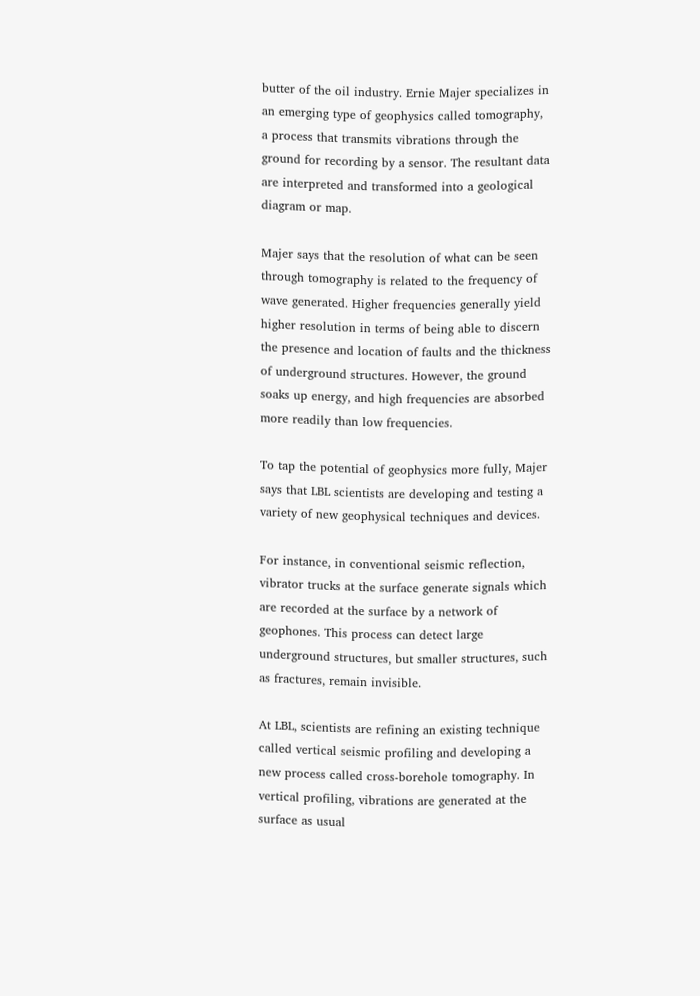butter of the oil industry. Ernie Majer specializes in an emerging type of geophysics called tomography, a process that transmits vibrations through the ground for recording by a sensor. The resultant data are interpreted and transformed into a geological diagram or map.

Majer says that the resolution of what can be seen through tomography is related to the frequency of wave generated. Higher frequencies generally yield higher resolution in terms of being able to discern the presence and location of faults and the thickness of underground structures. However, the ground soaks up energy, and high frequencies are absorbed more readily than low frequencies.

To tap the potential of geophysics more fully, Majer says that LBL scientists are developing and testing a variety of new geophysical techniques and devices.

For instance, in conventional seismic reflection, vibrator trucks at the surface generate signals which are recorded at the surface by a network of geophones. This process can detect large underground structures, but smaller structures, such as fractures, remain invisible.

At LBL, scientists are refining an existing technique called vertical seismic profiling and developing a new process called cross-borehole tomography. In vertical profiling, vibrations are generated at the surface as usual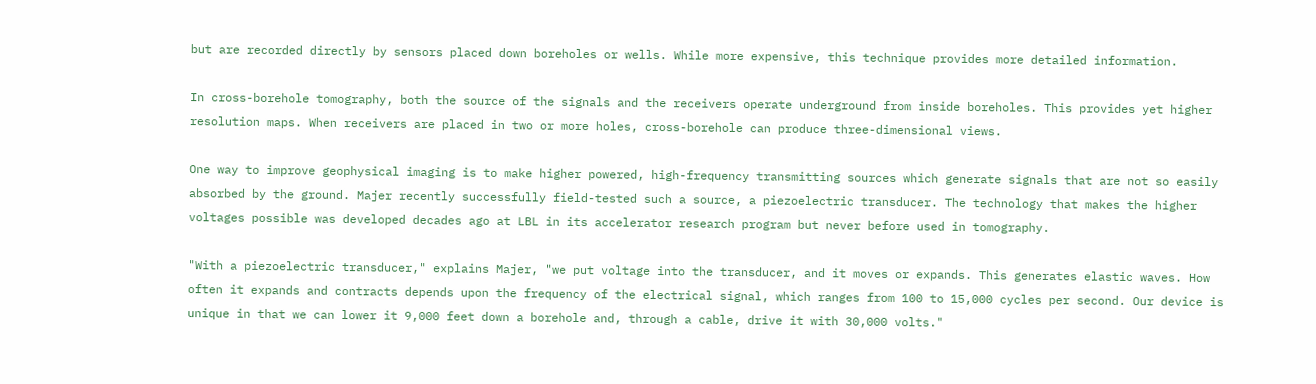but are recorded directly by sensors placed down boreholes or wells. While more expensive, this technique provides more detailed information.

In cross-borehole tomography, both the source of the signals and the receivers operate underground from inside boreholes. This provides yet higher resolution maps. When receivers are placed in two or more holes, cross-borehole can produce three-dimensional views.

One way to improve geophysical imaging is to make higher powered, high-frequency transmitting sources which generate signals that are not so easily absorbed by the ground. Majer recently successfully field-tested such a source, a piezoelectric transducer. The technology that makes the higher voltages possible was developed decades ago at LBL in its accelerator research program but never before used in tomography.

"With a piezoelectric transducer," explains Majer, "we put voltage into the transducer, and it moves or expands. This generates elastic waves. How often it expands and contracts depends upon the frequency of the electrical signal, which ranges from 100 to 15,000 cycles per second. Our device is unique in that we can lower it 9,000 feet down a borehole and, through a cable, drive it with 30,000 volts."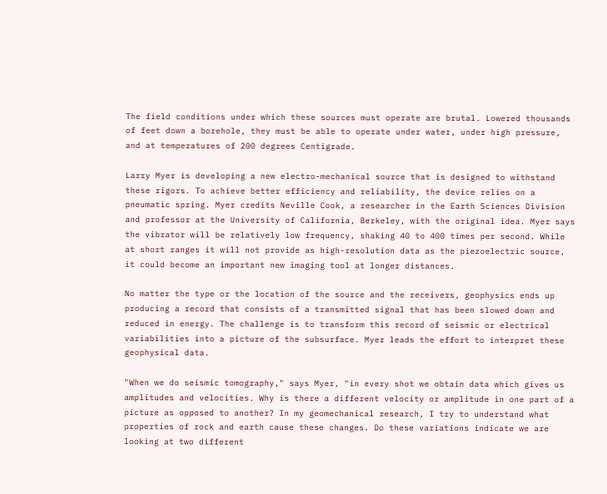The field conditions under which these sources must operate are brutal. Lowered thousands of feet down a borehole, they must be able to operate under water, under high pressure, and at temperatures of 200 degrees Centigrade.

Larry Myer is developing a new electro-mechanical source that is designed to withstand these rigors. To achieve better efficiency and reliability, the device relies on a pneumatic spring. Myer credits Neville Cook, a researcher in the Earth Sciences Division and professor at the University of California, Berkeley, with the original idea. Myer says the vibrator will be relatively low frequency, shaking 40 to 400 times per second. While at short ranges it will not provide as high-resolution data as the piezoelectric source, it could become an important new imaging tool at longer distances.

No matter the type or the location of the source and the receivers, geophysics ends up producing a record that consists of a transmitted signal that has been slowed down and reduced in energy. The challenge is to transform this record of seismic or electrical variabilities into a picture of the subsurface. Myer leads the effort to interpret these geophysical data.

"When we do seismic tomography," says Myer, "in every shot we obtain data which gives us amplitudes and velocities. Why is there a different velocity or amplitude in one part of a picture as opposed to another? In my geomechanical research, I try to understand what properties of rock and earth cause these changes. Do these variations indicate we are looking at two different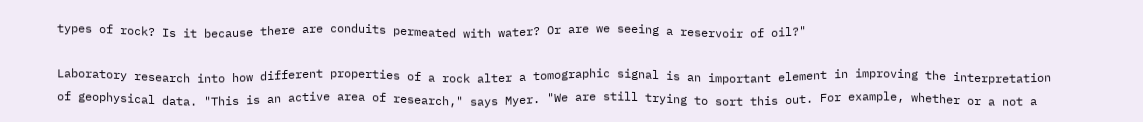types of rock? Is it because there are conduits permeated with water? Or are we seeing a reservoir of oil?"

Laboratory research into how different properties of a rock alter a tomographic signal is an important element in improving the interpretation of geophysical data. "This is an active area of research," says Myer. "We are still trying to sort this out. For example, whether or a not a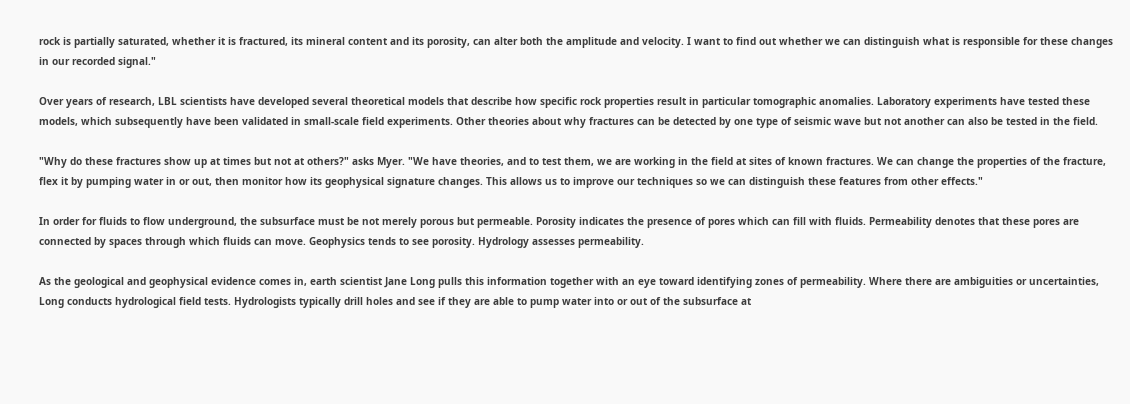rock is partially saturated, whether it is fractured, its mineral content and its porosity, can alter both the amplitude and velocity. I want to find out whether we can distinguish what is responsible for these changes in our recorded signal."

Over years of research, LBL scientists have developed several theoretical models that describe how specific rock properties result in particular tomographic anomalies. Laboratory experiments have tested these models, which subsequently have been validated in small-scale field experiments. Other theories about why fractures can be detected by one type of seismic wave but not another can also be tested in the field.

"Why do these fractures show up at times but not at others?" asks Myer. "We have theories, and to test them, we are working in the field at sites of known fractures. We can change the properties of the fracture, flex it by pumping water in or out, then monitor how its geophysical signature changes. This allows us to improve our techniques so we can distinguish these features from other effects."

In order for fluids to flow underground, the subsurface must be not merely porous but permeable. Porosity indicates the presence of pores which can fill with fluids. Permeability denotes that these pores are connected by spaces through which fluids can move. Geophysics tends to see porosity. Hydrology assesses permeability.

As the geological and geophysical evidence comes in, earth scientist Jane Long pulls this information together with an eye toward identifying zones of permeability. Where there are ambiguities or uncertainties, Long conducts hydrological field tests. Hydrologists typically drill holes and see if they are able to pump water into or out of the subsurface at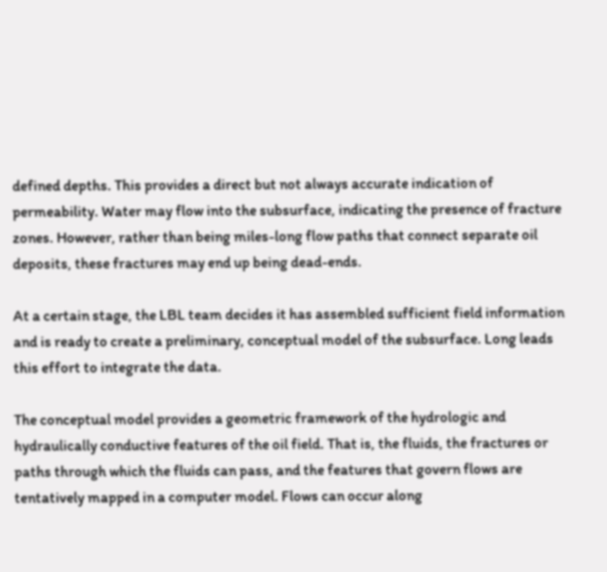defined depths. This provides a direct but not always accurate indication of permeability. Water may flow into the subsurface, indicating the presence of fracture zones. However, rather than being miles-long flow paths that connect separate oil deposits, these fractures may end up being dead-ends.

At a certain stage, the LBL team decides it has assembled sufficient field information and is ready to create a preliminary, conceptual model of the subsurface. Long leads this effort to integrate the data.

The conceptual model provides a geometric framework of the hydrologic and hydraulically conductive features of the oil field. That is, the fluids, the fractures or paths through which the fluids can pass, and the features that govern flows are tentatively mapped in a computer model. Flows can occur along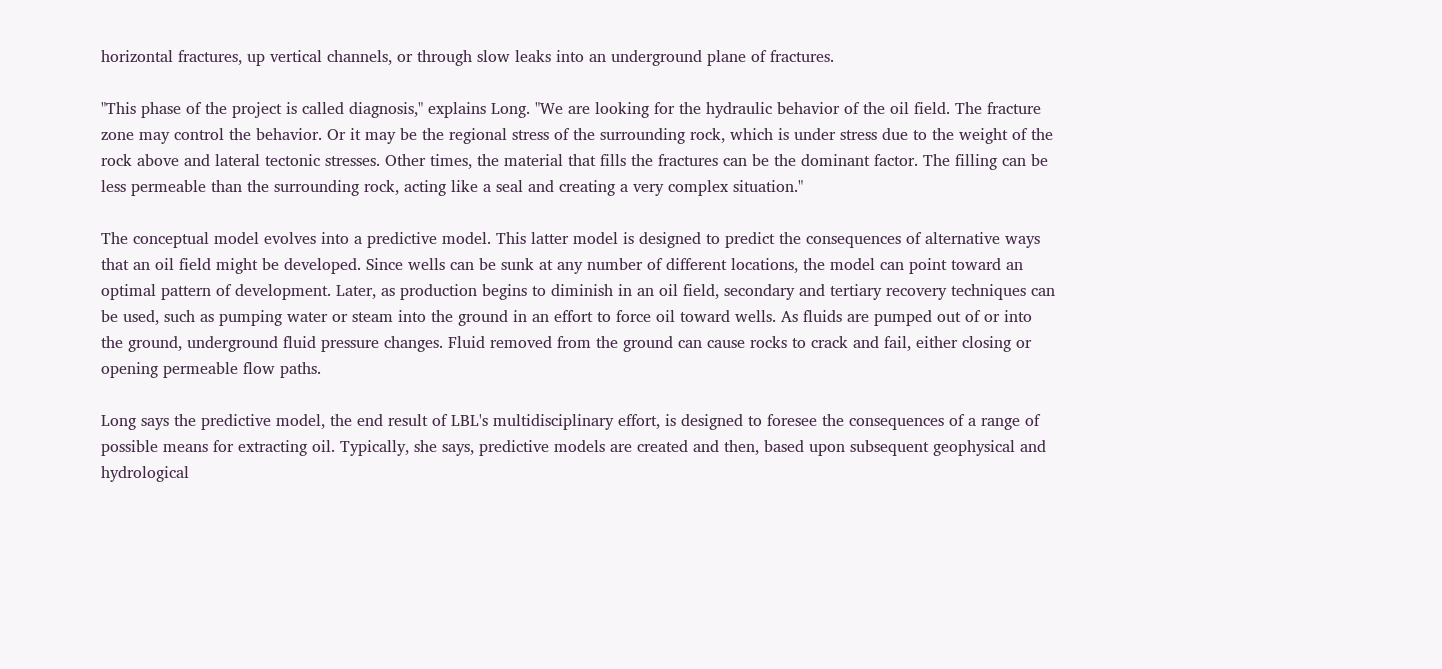horizontal fractures, up vertical channels, or through slow leaks into an underground plane of fractures.

"This phase of the project is called diagnosis," explains Long. "We are looking for the hydraulic behavior of the oil field. The fracture zone may control the behavior. Or it may be the regional stress of the surrounding rock, which is under stress due to the weight of the rock above and lateral tectonic stresses. Other times, the material that fills the fractures can be the dominant factor. The filling can be less permeable than the surrounding rock, acting like a seal and creating a very complex situation."

The conceptual model evolves into a predictive model. This latter model is designed to predict the consequences of alternative ways that an oil field might be developed. Since wells can be sunk at any number of different locations, the model can point toward an optimal pattern of development. Later, as production begins to diminish in an oil field, secondary and tertiary recovery techniques can be used, such as pumping water or steam into the ground in an effort to force oil toward wells. As fluids are pumped out of or into the ground, underground fluid pressure changes. Fluid removed from the ground can cause rocks to crack and fail, either closing or opening permeable flow paths.

Long says the predictive model, the end result of LBL's multidisciplinary effort, is designed to foresee the consequences of a range of possible means for extracting oil. Typically, she says, predictive models are created and then, based upon subsequent geophysical and hydrological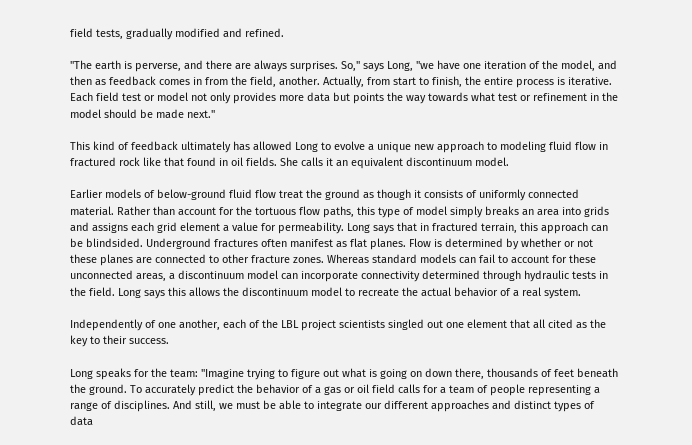field tests, gradually modified and refined.

"The earth is perverse, and there are always surprises. So," says Long, "we have one iteration of the model, and then as feedback comes in from the field, another. Actually, from start to finish, the entire process is iterative. Each field test or model not only provides more data but points the way towards what test or refinement in the model should be made next."

This kind of feedback ultimately has allowed Long to evolve a unique new approach to modeling fluid flow in fractured rock like that found in oil fields. She calls it an equivalent discontinuum model.

Earlier models of below-ground fluid flow treat the ground as though it consists of uniformly connected material. Rather than account for the tortuous flow paths, this type of model simply breaks an area into grids and assigns each grid element a value for permeability. Long says that in fractured terrain, this approach can be blindsided. Underground fractures often manifest as flat planes. Flow is determined by whether or not these planes are connected to other fracture zones. Whereas standard models can fail to account for these unconnected areas, a discontinuum model can incorporate connectivity determined through hydraulic tests in the field. Long says this allows the discontinuum model to recreate the actual behavior of a real system.

Independently of one another, each of the LBL project scientists singled out one element that all cited as the key to their success.

Long speaks for the team: "Imagine trying to figure out what is going on down there, thousands of feet beneath the ground. To accurately predict the behavior of a gas or oil field calls for a team of people representing a range of disciplines. And still, we must be able to integrate our different approaches and distinct types of data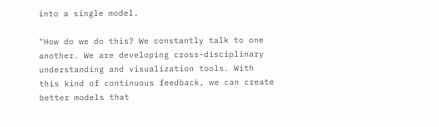into a single model.

"How do we do this? We constantly talk to one another. We are developing cross-disciplinary understanding and visualization tools. With this kind of continuous feedback, we can create better models that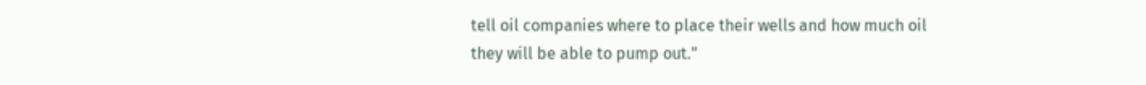tell oil companies where to place their wells and how much oil they will be able to pump out."